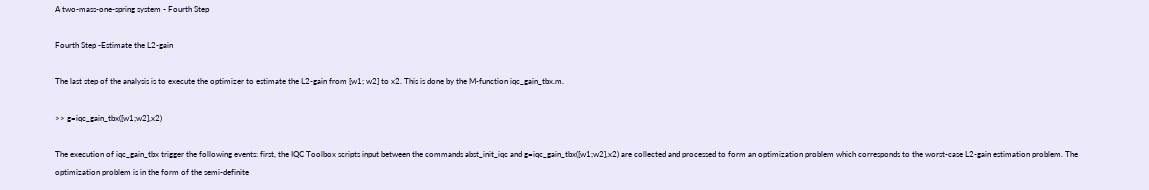A two-mass-one-spring system - Fourth Step

Fourth Step -Estimate the L2-gain

The last step of the analysis is to execute the optimizer to estimate the L2-gain from [w1; w2] to x2. This is done by the M-function iqc_gain_tbx.m.

>> g=iqc_gain_tbx([w1;w2],x2)

The execution of iqc_gain_tbx trigger the following events: first, the IQC Toolbox scripts input between the commands abst_init_iqc and g=iqc_gain_tbx([w1;w2],x2) are collected and processed to form an optimization problem which corresponds to the worst-case L2-gain estimation problem. The optimization problem is in the form of the semi-definite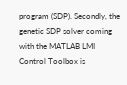program (SDP). Secondly, the genetic SDP solver coming with the MATLAB LMI Control Toolbox is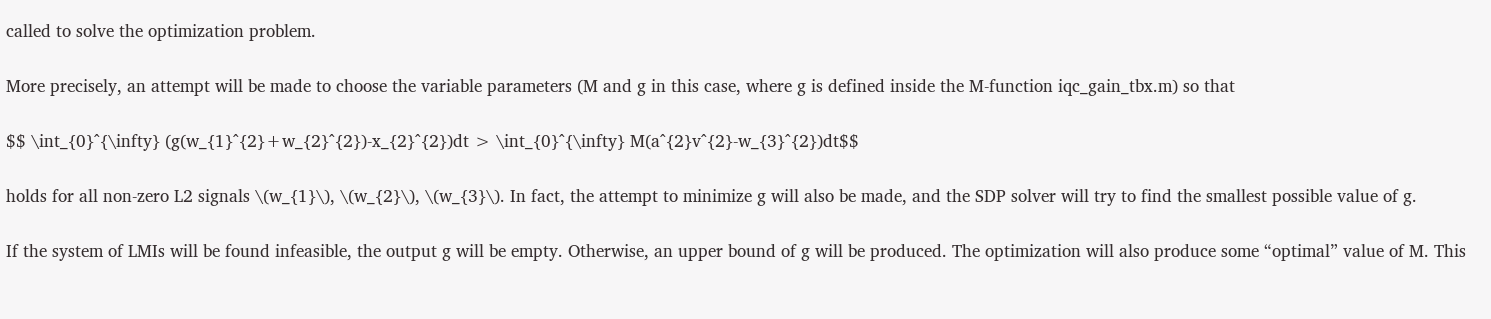called to solve the optimization problem.

More precisely, an attempt will be made to choose the variable parameters (M and g in this case, where g is defined inside the M-function iqc_gain_tbx.m) so that

$$ \int_{0}^{\infty} (g(w_{1}^{2}+w_{2}^{2})-x_{2}^{2})dt > \int_{0}^{\infty} M(a^{2}v^{2}-w_{3}^{2})dt$$

holds for all non-zero L2 signals \(w_{1}\), \(w_{2}\), \(w_{3}\). In fact, the attempt to minimize g will also be made, and the SDP solver will try to find the smallest possible value of g.

If the system of LMIs will be found infeasible, the output g will be empty. Otherwise, an upper bound of g will be produced. The optimization will also produce some “optimal” value of M. This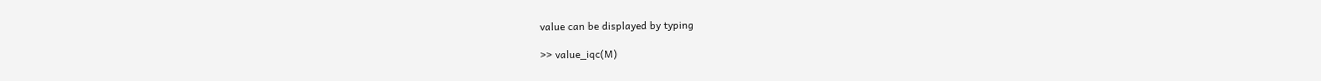value can be displayed by typing

>> value_iqc(M)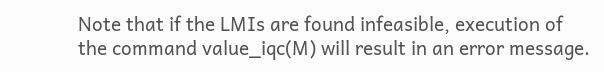Note that if the LMIs are found infeasible, execution of the command value_iqc(M) will result in an error message.